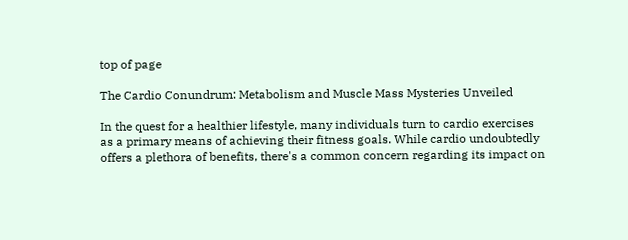top of page

The Cardio Conundrum: Metabolism and Muscle Mass Mysteries Unveiled

In the quest for a healthier lifestyle, many individuals turn to cardio exercises as a primary means of achieving their fitness goals. While cardio undoubtedly offers a plethora of benefits, there's a common concern regarding its impact on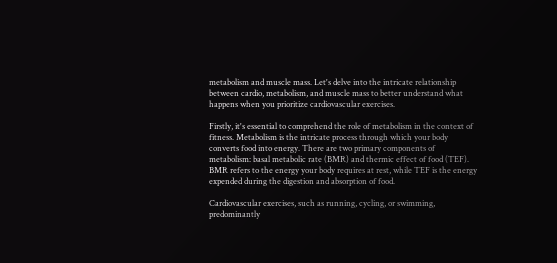metabolism and muscle mass. Let's delve into the intricate relationship between cardio, metabolism, and muscle mass to better understand what happens when you prioritize cardiovascular exercises.

Firstly, it's essential to comprehend the role of metabolism in the context of fitness. Metabolism is the intricate process through which your body converts food into energy. There are two primary components of metabolism: basal metabolic rate (BMR) and thermic effect of food (TEF). BMR refers to the energy your body requires at rest, while TEF is the energy expended during the digestion and absorption of food.

Cardiovascular exercises, such as running, cycling, or swimming, predominantly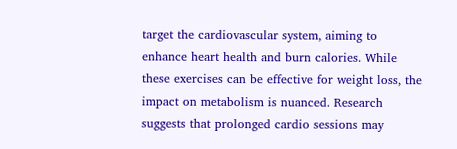target the cardiovascular system, aiming to enhance heart health and burn calories. While these exercises can be effective for weight loss, the impact on metabolism is nuanced. Research suggests that prolonged cardio sessions may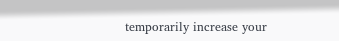temporarily increase your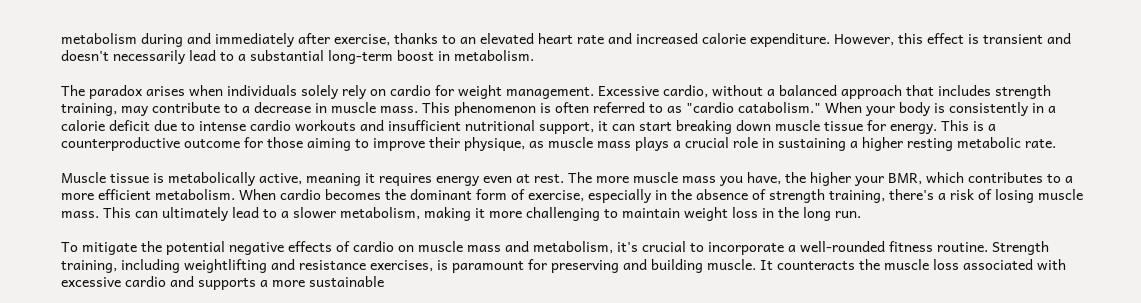metabolism during and immediately after exercise, thanks to an elevated heart rate and increased calorie expenditure. However, this effect is transient and doesn't necessarily lead to a substantial long-term boost in metabolism.

The paradox arises when individuals solely rely on cardio for weight management. Excessive cardio, without a balanced approach that includes strength training, may contribute to a decrease in muscle mass. This phenomenon is often referred to as "cardio catabolism." When your body is consistently in a calorie deficit due to intense cardio workouts and insufficient nutritional support, it can start breaking down muscle tissue for energy. This is a counterproductive outcome for those aiming to improve their physique, as muscle mass plays a crucial role in sustaining a higher resting metabolic rate.

Muscle tissue is metabolically active, meaning it requires energy even at rest. The more muscle mass you have, the higher your BMR, which contributes to a more efficient metabolism. When cardio becomes the dominant form of exercise, especially in the absence of strength training, there's a risk of losing muscle mass. This can ultimately lead to a slower metabolism, making it more challenging to maintain weight loss in the long run.

To mitigate the potential negative effects of cardio on muscle mass and metabolism, it's crucial to incorporate a well-rounded fitness routine. Strength training, including weightlifting and resistance exercises, is paramount for preserving and building muscle. It counteracts the muscle loss associated with excessive cardio and supports a more sustainable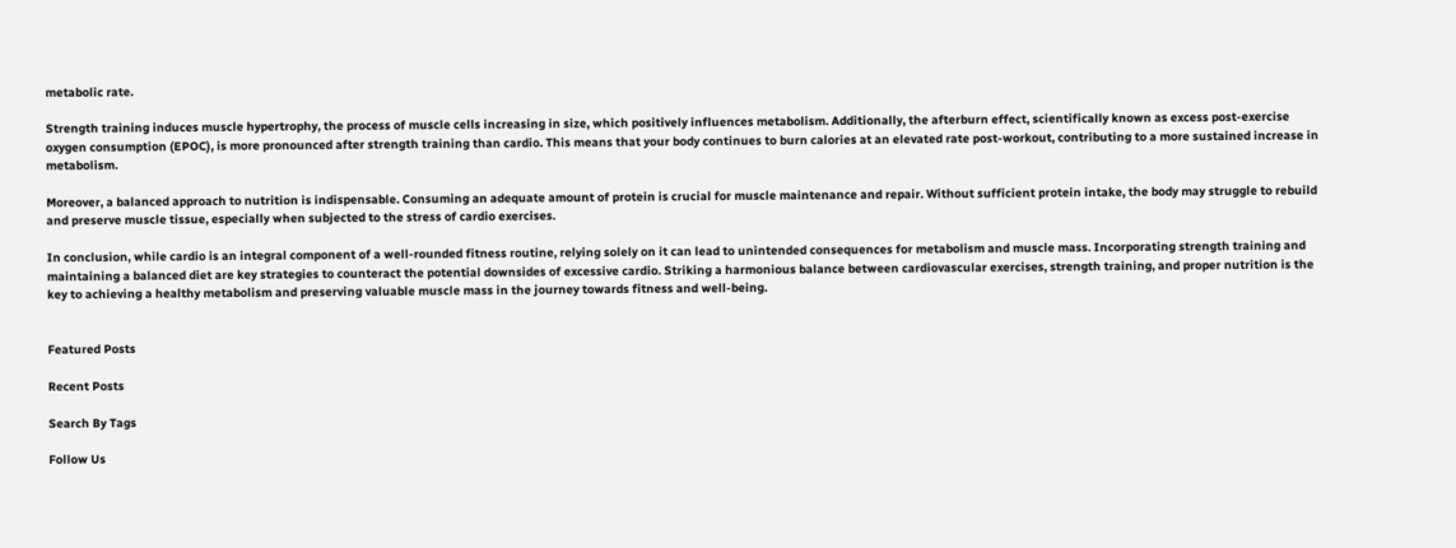metabolic rate.

Strength training induces muscle hypertrophy, the process of muscle cells increasing in size, which positively influences metabolism. Additionally, the afterburn effect, scientifically known as excess post-exercise oxygen consumption (EPOC), is more pronounced after strength training than cardio. This means that your body continues to burn calories at an elevated rate post-workout, contributing to a more sustained increase in metabolism.

Moreover, a balanced approach to nutrition is indispensable. Consuming an adequate amount of protein is crucial for muscle maintenance and repair. Without sufficient protein intake, the body may struggle to rebuild and preserve muscle tissue, especially when subjected to the stress of cardio exercises.

In conclusion, while cardio is an integral component of a well-rounded fitness routine, relying solely on it can lead to unintended consequences for metabolism and muscle mass. Incorporating strength training and maintaining a balanced diet are key strategies to counteract the potential downsides of excessive cardio. Striking a harmonious balance between cardiovascular exercises, strength training, and proper nutrition is the key to achieving a healthy metabolism and preserving valuable muscle mass in the journey towards fitness and well-being.


Featured Posts

Recent Posts

Search By Tags

Follow Us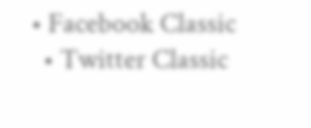• Facebook Classic
  • Twitter Classic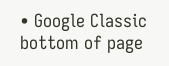• Google Classic
bottom of page